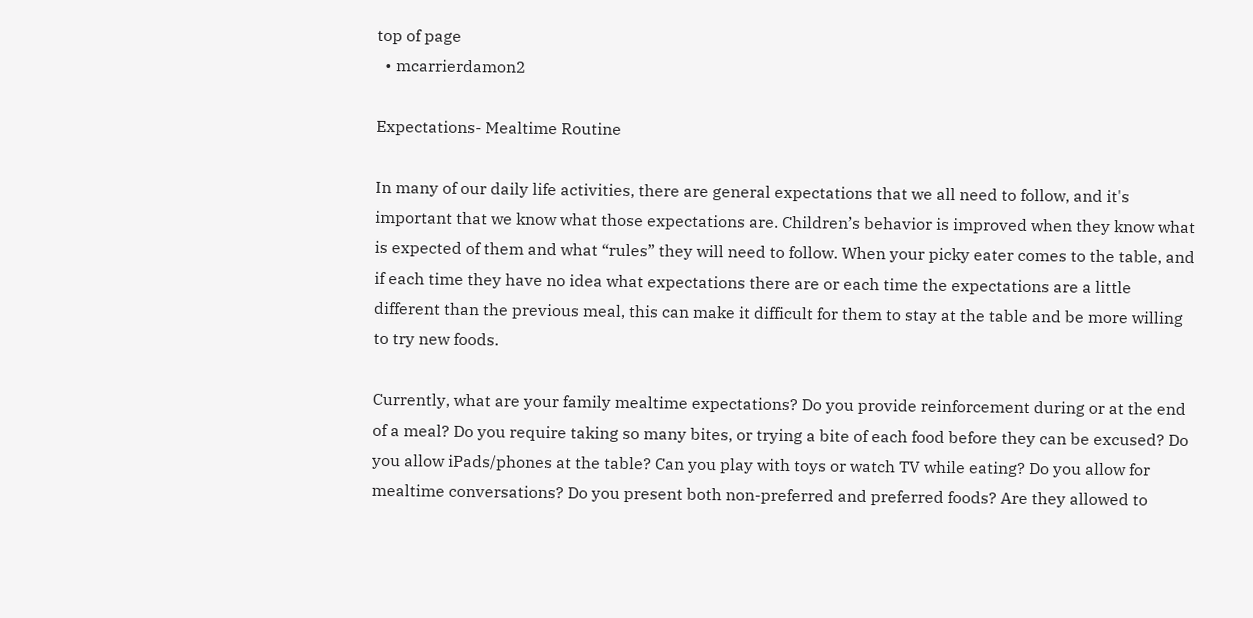top of page
  • mcarrierdamon2

Expectations- Mealtime Routine

In many of our daily life activities, there are general expectations that we all need to follow, and it's important that we know what those expectations are. Children’s behavior is improved when they know what is expected of them and what “rules” they will need to follow. When your picky eater comes to the table, and if each time they have no idea what expectations there are or each time the expectations are a little different than the previous meal, this can make it difficult for them to stay at the table and be more willing to try new foods.

Currently, what are your family mealtime expectations? Do you provide reinforcement during or at the end of a meal? Do you require taking so many bites, or trying a bite of each food before they can be excused? Do you allow iPads/phones at the table? Can you play with toys or watch TV while eating? Do you allow for mealtime conversations? Do you present both non-preferred and preferred foods? Are they allowed to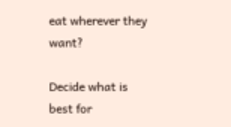eat wherever they want?

Decide what is best for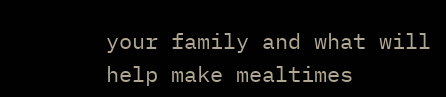your family and what will help make mealtimes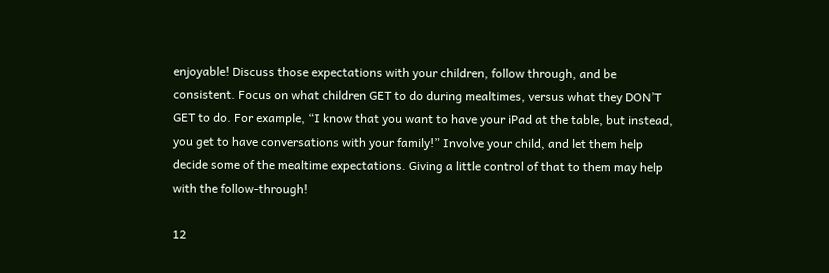enjoyable! Discuss those expectations with your children, follow through, and be consistent. Focus on what children GET to do during mealtimes, versus what they DON’T GET to do. For example, “I know that you want to have your iPad at the table, but instead, you get to have conversations with your family!” Involve your child, and let them help decide some of the mealtime expectations. Giving a little control of that to them may help with the follow-through!

12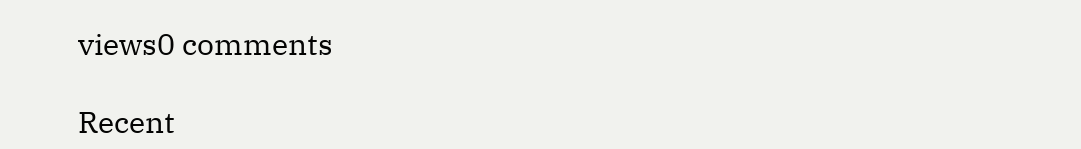views0 comments

Recent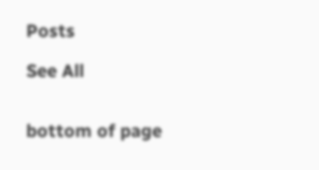Posts

See All


bottom of page